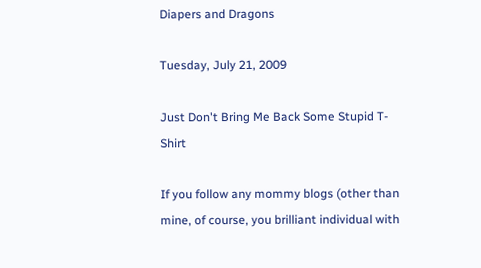Diapers and Dragons

Tuesday, July 21, 2009

Just Don't Bring Me Back Some Stupid T-Shirt

If you follow any mommy blogs (other than mine, of course, you brilliant individual with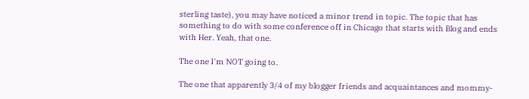sterling taste), you may have noticed a minor trend in topic. The topic that has something to do with some conference off in Chicago that starts with Blog and ends with Her. Yeah, that one.

The one I'm NOT going to.

The one that apparently 3/4 of my blogger friends and acquaintances and mommy-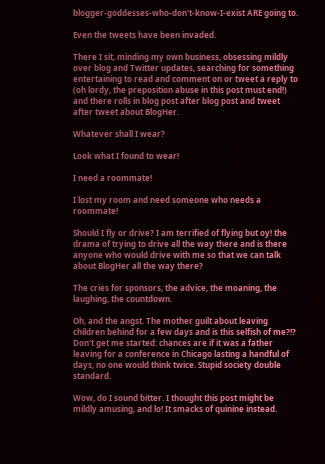blogger-goddesses-who-don't-know-I-exist ARE going to.

Even the tweets have been invaded.

There I sit, minding my own business, obsessing mildly over blog and Twitter updates, searching for something entertaining to read and comment on or tweet a reply to (oh lordy, the preposition abuse in this post must end!) and there rolls in blog post after blog post and tweet after tweet about BlogHer.

Whatever shall I wear?

Look what I found to wear!

I need a roommate!

I lost my room and need someone who needs a roommate!

Should I fly or drive? I am terrified of flying but oy! the drama of trying to drive all the way there and is there anyone who would drive with me so that we can talk about BlogHer all the way there?

The cries for sponsors, the advice, the moaning, the laughing, the countdown.

Oh, and the angst. The mother guilt about leaving children behind for a few days and is this selfish of me?!? Don't get me started: chances are if it was a father leaving for a conference in Chicago lasting a handful of days, no one would think twice. Stupid society double standard.

Wow, do I sound bitter. I thought this post might be mildly amusing, and lo! It smacks of quinine instead.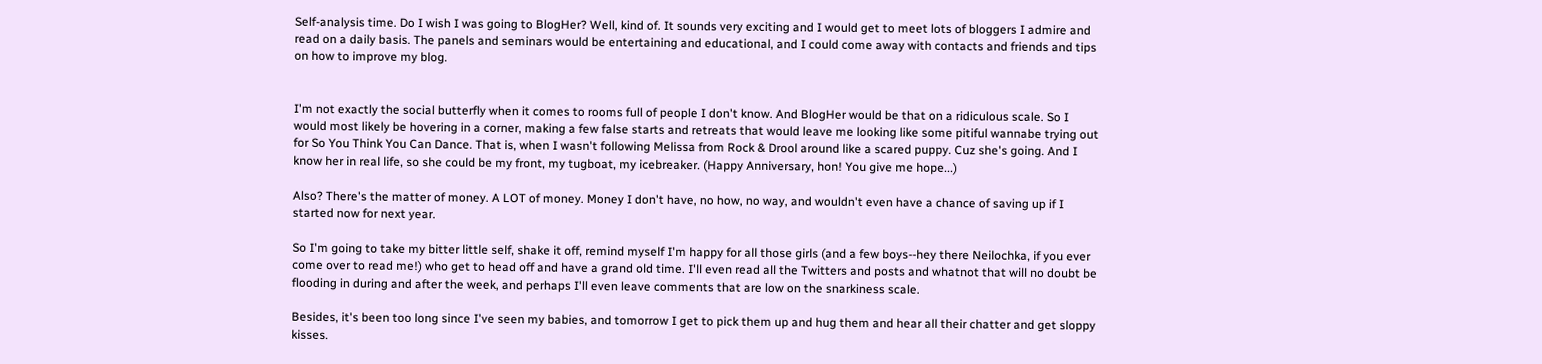Self-analysis time. Do I wish I was going to BlogHer? Well, kind of. It sounds very exciting and I would get to meet lots of bloggers I admire and read on a daily basis. The panels and seminars would be entertaining and educational, and I could come away with contacts and friends and tips on how to improve my blog.


I'm not exactly the social butterfly when it comes to rooms full of people I don't know. And BlogHer would be that on a ridiculous scale. So I would most likely be hovering in a corner, making a few false starts and retreats that would leave me looking like some pitiful wannabe trying out for So You Think You Can Dance. That is, when I wasn't following Melissa from Rock & Drool around like a scared puppy. Cuz she's going. And I know her in real life, so she could be my front, my tugboat, my icebreaker. (Happy Anniversary, hon! You give me hope...)

Also? There's the matter of money. A LOT of money. Money I don't have, no how, no way, and wouldn't even have a chance of saving up if I started now for next year.

So I'm going to take my bitter little self, shake it off, remind myself I'm happy for all those girls (and a few boys--hey there Neilochka, if you ever come over to read me!) who get to head off and have a grand old time. I'll even read all the Twitters and posts and whatnot that will no doubt be flooding in during and after the week, and perhaps I'll even leave comments that are low on the snarkiness scale.

Besides, it's been too long since I've seen my babies, and tomorrow I get to pick them up and hug them and hear all their chatter and get sloppy kisses.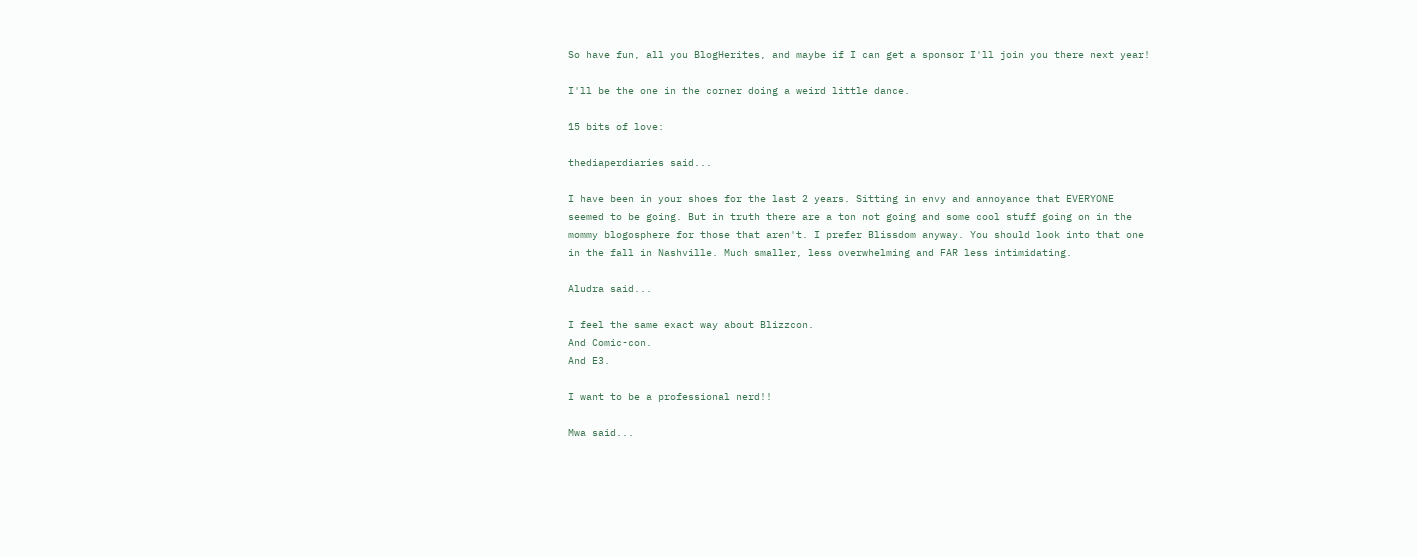So have fun, all you BlogHerites, and maybe if I can get a sponsor I'll join you there next year!

I'll be the one in the corner doing a weird little dance.

15 bits of love:

thediaperdiaries said...

I have been in your shoes for the last 2 years. Sitting in envy and annoyance that EVERYONE seemed to be going. But in truth there are a ton not going and some cool stuff going on in the mommy blogosphere for those that aren't. I prefer Blissdom anyway. You should look into that one in the fall in Nashville. Much smaller, less overwhelming and FAR less intimidating.

Aludra said...

I feel the same exact way about Blizzcon.
And Comic-con.
And E3.

I want to be a professional nerd!!

Mwa said...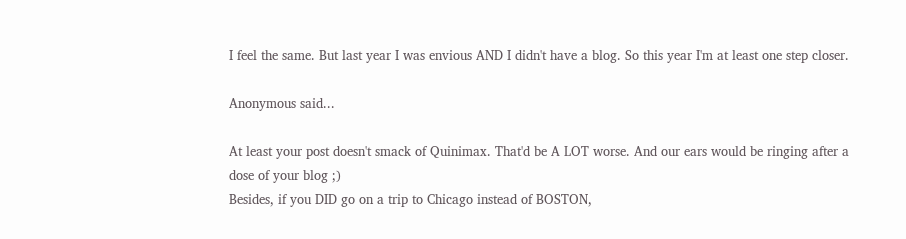I feel the same. But last year I was envious AND I didn't have a blog. So this year I'm at least one step closer.

Anonymous said...

At least your post doesn't smack of Quinimax. That'd be A LOT worse. And our ears would be ringing after a dose of your blog ;)
Besides, if you DID go on a trip to Chicago instead of BOSTON,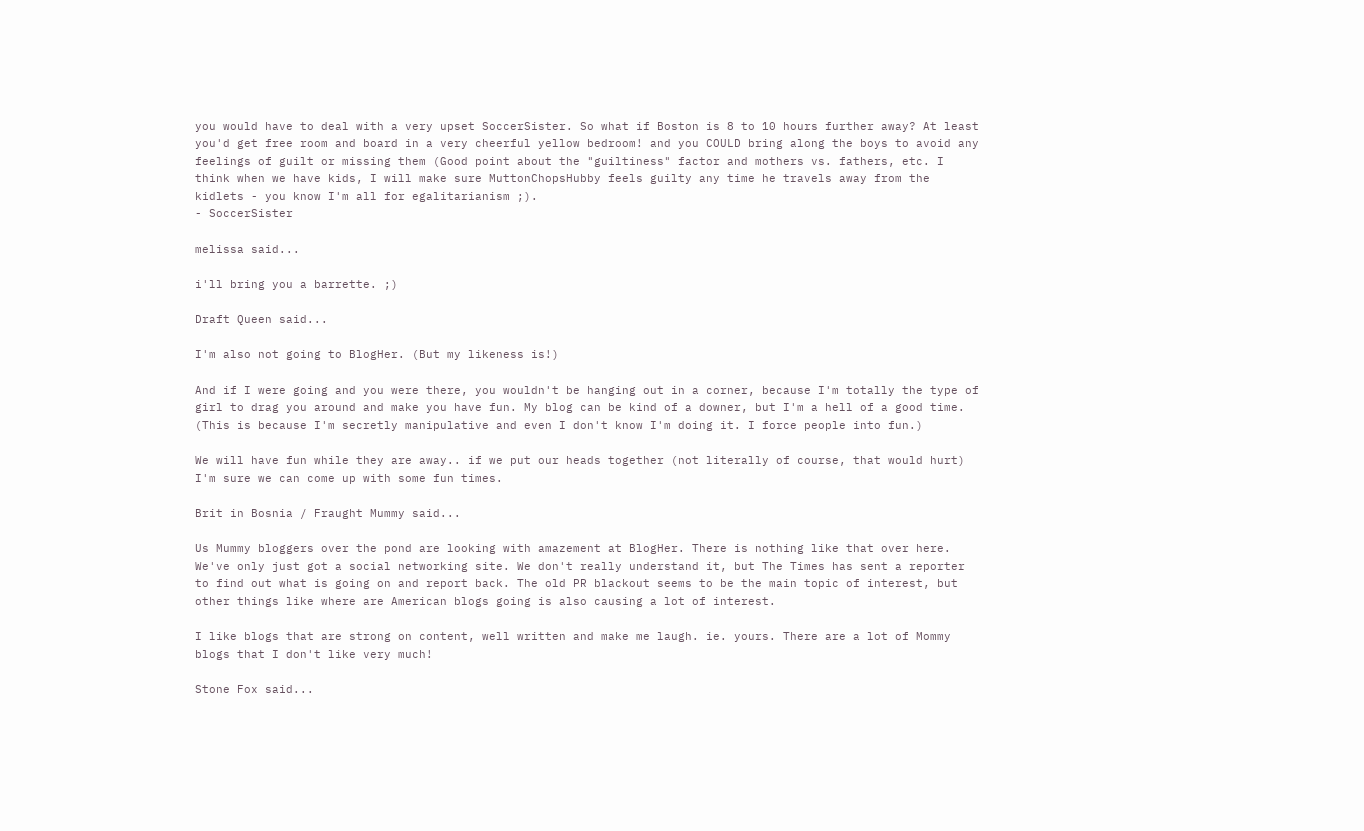you would have to deal with a very upset SoccerSister. So what if Boston is 8 to 10 hours further away? At least you'd get free room and board in a very cheerful yellow bedroom! and you COULD bring along the boys to avoid any feelings of guilt or missing them (Good point about the "guiltiness" factor and mothers vs. fathers, etc. I think when we have kids, I will make sure MuttonChopsHubby feels guilty any time he travels away from the kidlets - you know I'm all for egalitarianism ;).
- SoccerSister

melissa said...

i'll bring you a barrette. ;)

Draft Queen said...

I'm also not going to BlogHer. (But my likeness is!)

And if I were going and you were there, you wouldn't be hanging out in a corner, because I'm totally the type of girl to drag you around and make you have fun. My blog can be kind of a downer, but I'm a hell of a good time. (This is because I'm secretly manipulative and even I don't know I'm doing it. I force people into fun.)

We will have fun while they are away.. if we put our heads together (not literally of course, that would hurt) I'm sure we can come up with some fun times.

Brit in Bosnia / Fraught Mummy said...

Us Mummy bloggers over the pond are looking with amazement at BlogHer. There is nothing like that over here. We've only just got a social networking site. We don't really understand it, but The Times has sent a reporter to find out what is going on and report back. The old PR blackout seems to be the main topic of interest, but other things like where are American blogs going is also causing a lot of interest.

I like blogs that are strong on content, well written and make me laugh. ie. yours. There are a lot of Mommy blogs that I don't like very much!

Stone Fox said...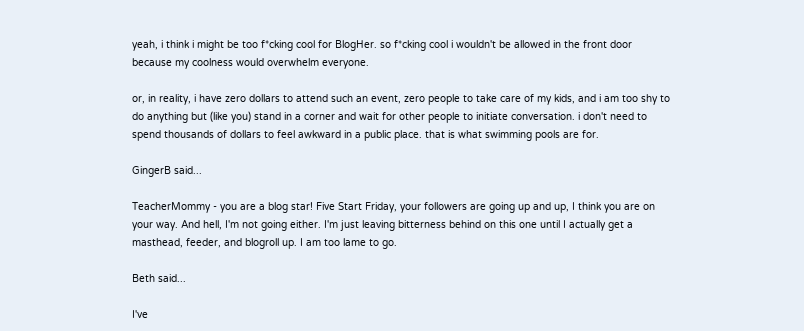yeah, i think i might be too f*cking cool for BlogHer. so f*cking cool i wouldn't be allowed in the front door because my coolness would overwhelm everyone.

or, in reality, i have zero dollars to attend such an event, zero people to take care of my kids, and i am too shy to do anything but (like you) stand in a corner and wait for other people to initiate conversation. i don't need to spend thousands of dollars to feel awkward in a public place. that is what swimming pools are for.

GingerB said...

TeacherMommy - you are a blog star! Five Start Friday, your followers are going up and up, I think you are on your way. And hell, I'm not going either. I'm just leaving bitterness behind on this one until I actually get a masthead, feeder, and blogroll up. I am too lame to go.

Beth said...

I've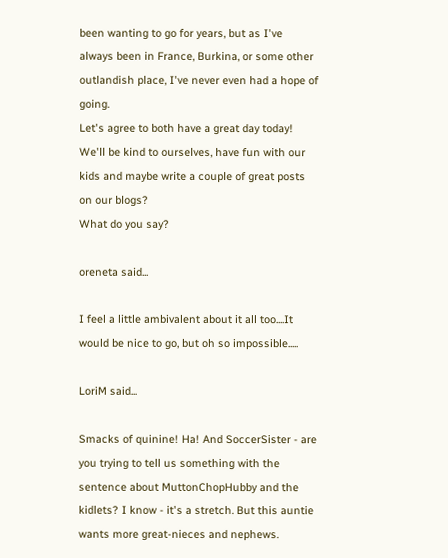been wanting to go for years, but as I've always been in France, Burkina, or some other outlandish place, I've never even had a hope of going.
Let's agree to both have a great day today! We'll be kind to ourselves, have fun with our kids and maybe write a couple of great posts on our blogs?
What do you say?

oreneta said...

I feel a little ambivalent about it all too....It would be nice to go, but oh so impossible.....

LoriM said...

Smacks of quinine! Ha! And SoccerSister - are you trying to tell us something with the sentence about MuttonChopHubby and the kidlets? I know - it's a stretch. But this auntie wants more great-nieces and nephews.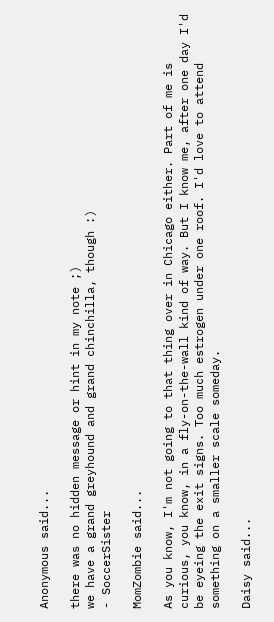Anonymous said...

there was no hidden message or hint in my note ;)
we have a grand greyhound and grand chinchilla, though :)
- SoccerSister

MomZombie said...

As you know, I'm not going to that thing over in Chicago either. Part of me is curious, you know, in a fly-on-the-wall kind of way. But I know me, after one day I'd be eyeing the exit signs. Too much estrogen under one roof. I'd love to attend something on a smaller scale someday.

Daisy said...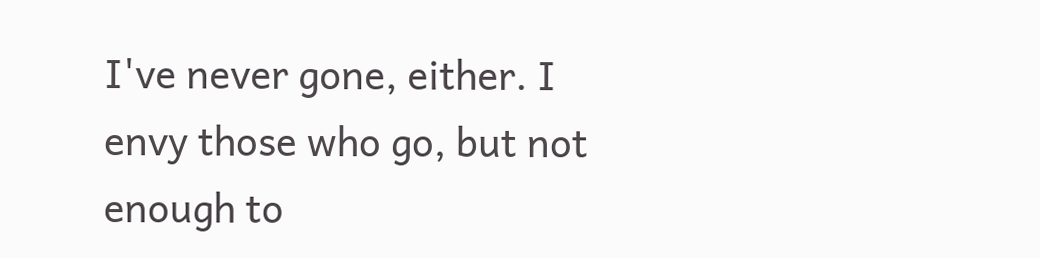I've never gone, either. I envy those who go, but not enough to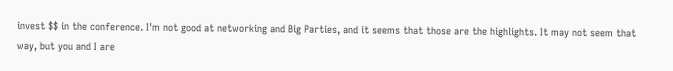invest $$ in the conference. I'm not good at networking and Big Parties, and it seems that those are the highlights. It may not seem that way, but you and I are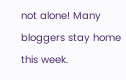not alone! Many bloggers stay home this week.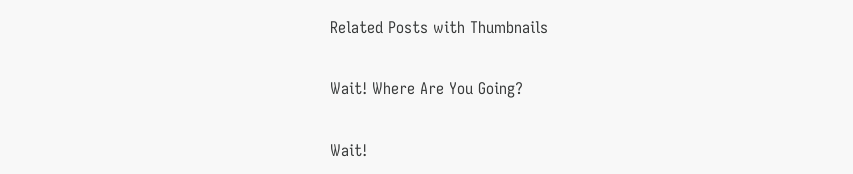Related Posts with Thumbnails

Wait! Where Are You Going?

Wait!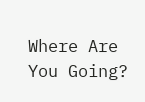Where Are You Going?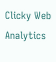Clicky Web Analytics